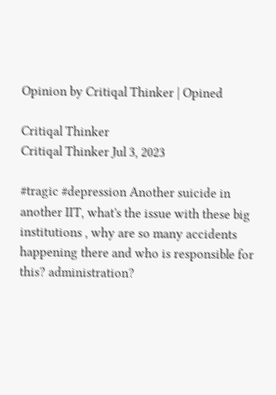Opinion by Critiqal Thinker | Opined

Critiqal Thinker
Critiqal Thinker Jul 3, 2023

#tragic #depression Another suicide in another IIT, what's the issue with these big institutions , why are so many accidents happening there and who is responsible for this? administration?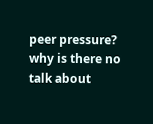peer pressure? why is there no talk about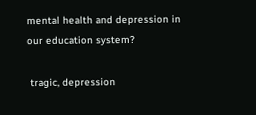mental health and depression in our education system?

 tragic, depression